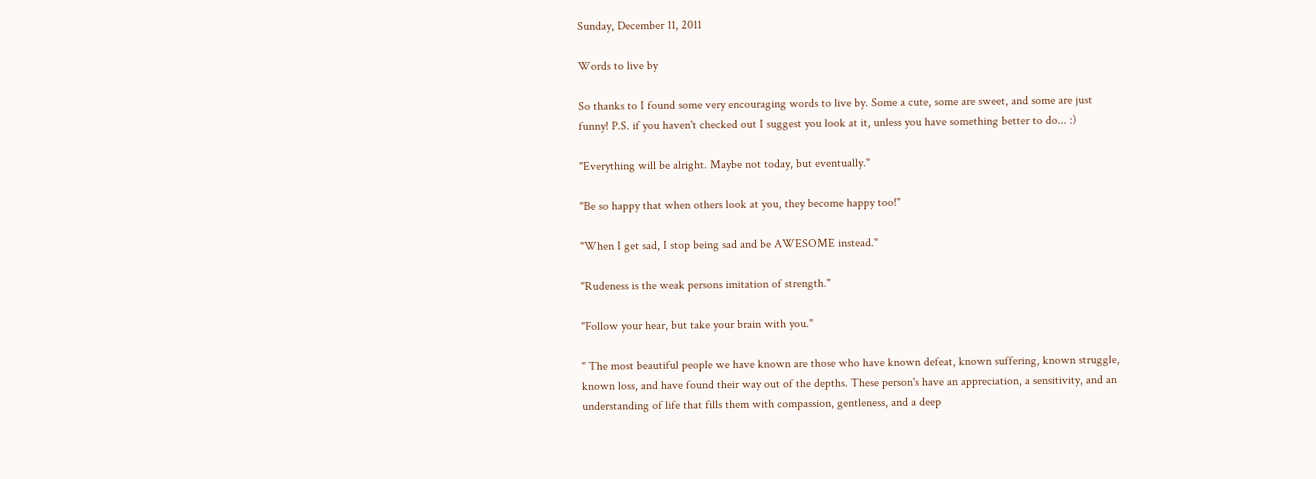Sunday, December 11, 2011

Words to live by

So thanks to I found some very encouraging words to live by. Some a cute, some are sweet, and some are just funny! P.S. if you haven't checked out I suggest you look at it, unless you have something better to do... :)

"Everything will be alright. Maybe not today, but eventually."

"Be so happy that when others look at you, they become happy too!"

"When I get sad, I stop being sad and be AWESOME instead."

"Rudeness is the weak persons imitation of strength."

"Follow your hear, but take your brain with you."

" The most beautiful people we have known are those who have known defeat, known suffering, known struggle, known loss, and have found their way out of the depths. These person's have an appreciation, a sensitivity, and an understanding of life that fills them with compassion, gentleness, and a deep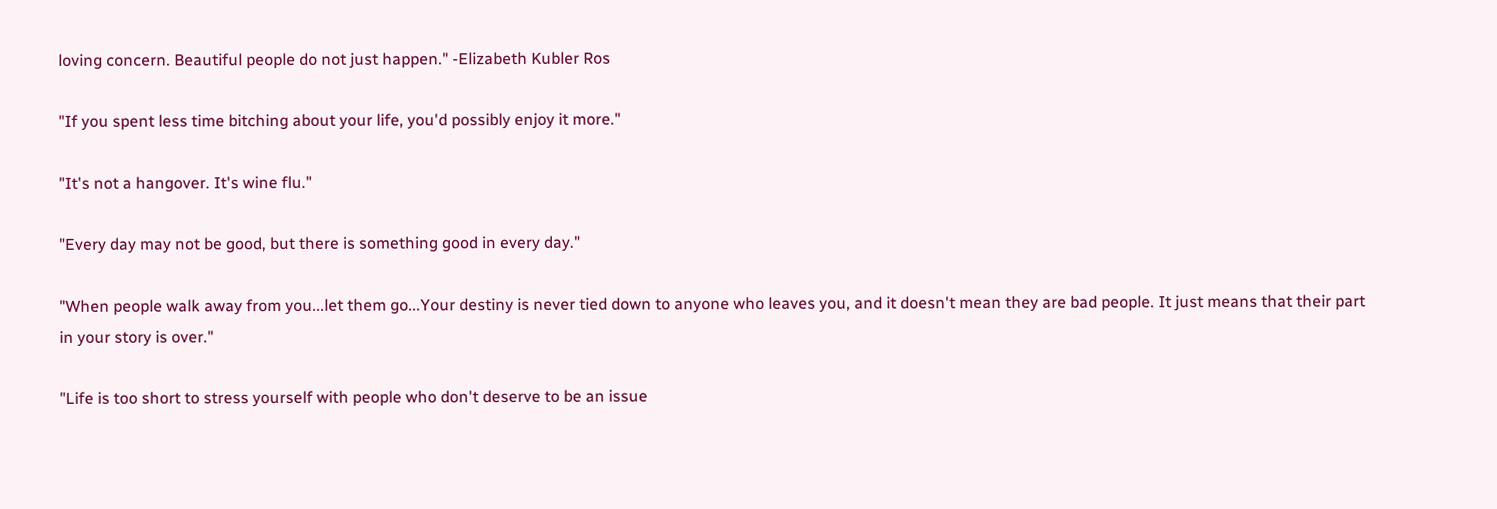loving concern. Beautiful people do not just happen." -Elizabeth Kubler Ros

"If you spent less time bitching about your life, you'd possibly enjoy it more."

"It's not a hangover. It's wine flu."

"Every day may not be good, but there is something good in every day."

"When people walk away from you...let them go...Your destiny is never tied down to anyone who leaves you, and it doesn't mean they are bad people. It just means that their part in your story is over."

"Life is too short to stress yourself with people who don't deserve to be an issue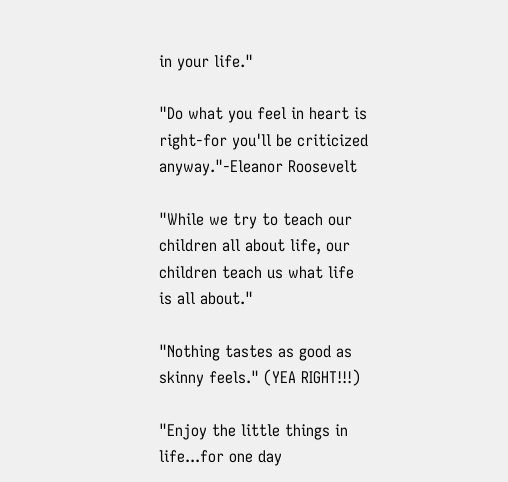in your life."

"Do what you feel in heart is right-for you'll be criticized anyway."-Eleanor Roosevelt

"While we try to teach our children all about life, our children teach us what life is all about."

"Nothing tastes as good as skinny feels." (YEA RIGHT!!!)

"Enjoy the little things in life...for one day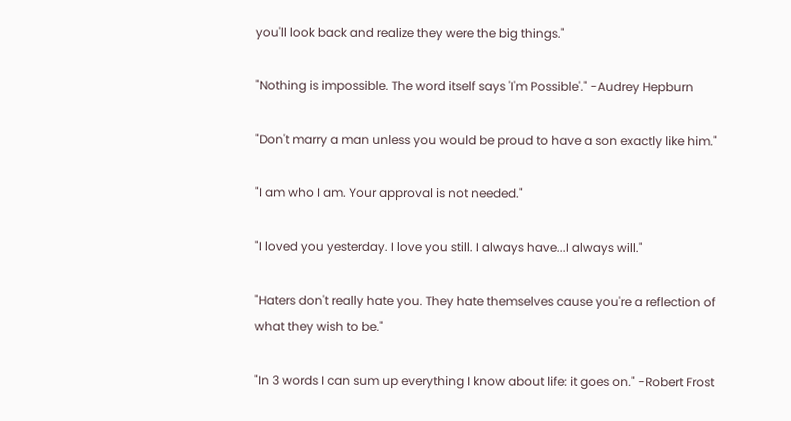you'll look back and realize they were the big things."

"Nothing is impossible. The word itself says 'I'm Possible'." -Audrey Hepburn

"Don't marry a man unless you would be proud to have a son exactly like him."

"I am who I am. Your approval is not needed."

"I loved you yesterday. I love you still. I always have...I always will."

"Haters don't really hate you. They hate themselves cause you're a reflection of what they wish to be."

"In 3 words I can sum up everything I know about life: it goes on." -Robert Frost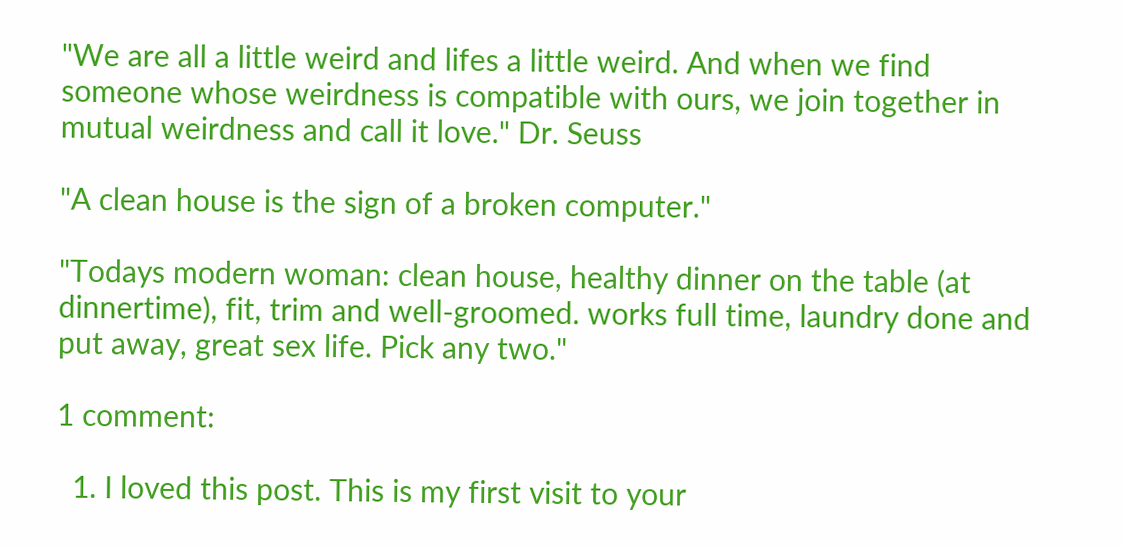"We are all a little weird and lifes a little weird. And when we find someone whose weirdness is compatible with ours, we join together in mutual weirdness and call it love." Dr. Seuss

"A clean house is the sign of a broken computer."

"Todays modern woman: clean house, healthy dinner on the table (at dinnertime), fit, trim and well-groomed. works full time, laundry done and put away, great sex life. Pick any two."

1 comment:

  1. I loved this post. This is my first visit to your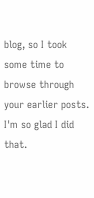blog, so I took some time to browse through your earlier posts. I'm so glad I did that.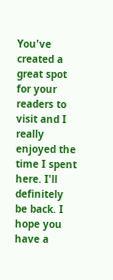You've created a great spot for your readers to visit and I really enjoyed the time I spent here. I'll definitely be back. I hope you have a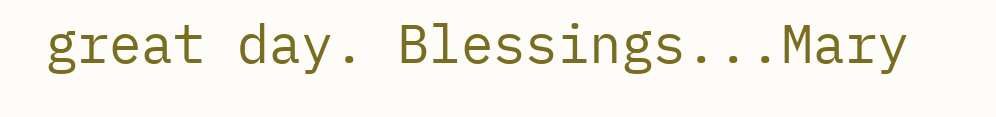great day. Blessings...Mary